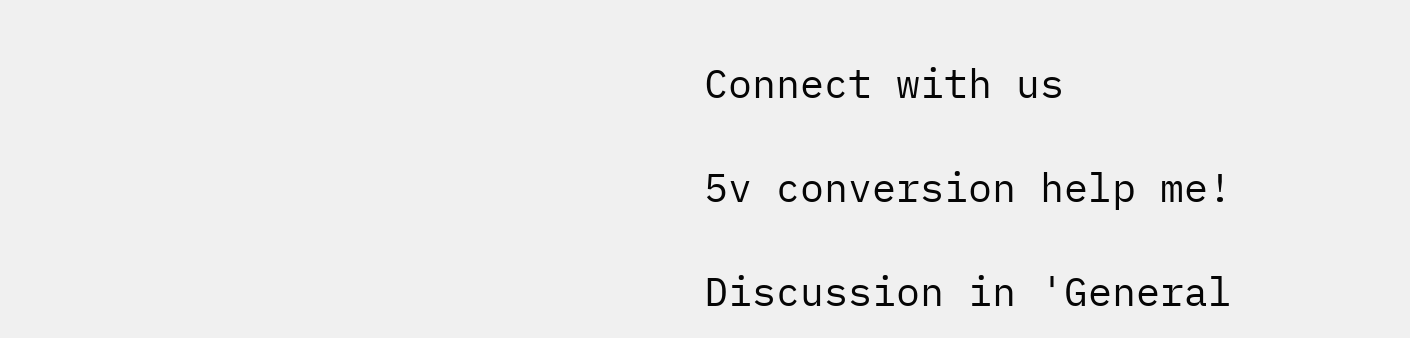Connect with us

5v conversion help me!

Discussion in 'General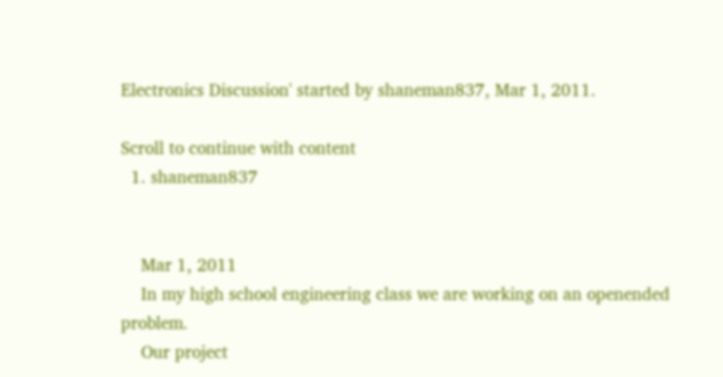Electronics Discussion' started by shaneman837, Mar 1, 2011.

Scroll to continue with content
  1. shaneman837


    Mar 1, 2011
    In my high school engineering class we are working on an openended problem.
    Our project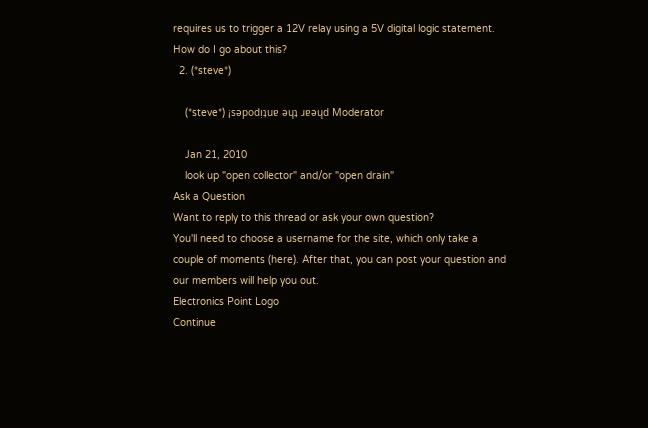requires us to trigger a 12V relay using a 5V digital logic statement. How do I go about this?
  2. (*steve*)

    (*steve*) ¡sǝpodᴉʇuɐ ǝɥʇ ɹɐǝɥd Moderator

    Jan 21, 2010
    look up "open collector" and/or "open drain"
Ask a Question
Want to reply to this thread or ask your own question?
You'll need to choose a username for the site, which only take a couple of moments (here). After that, you can post your question and our members will help you out.
Electronics Point Logo
Continue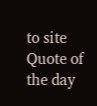to site
Quote of the day